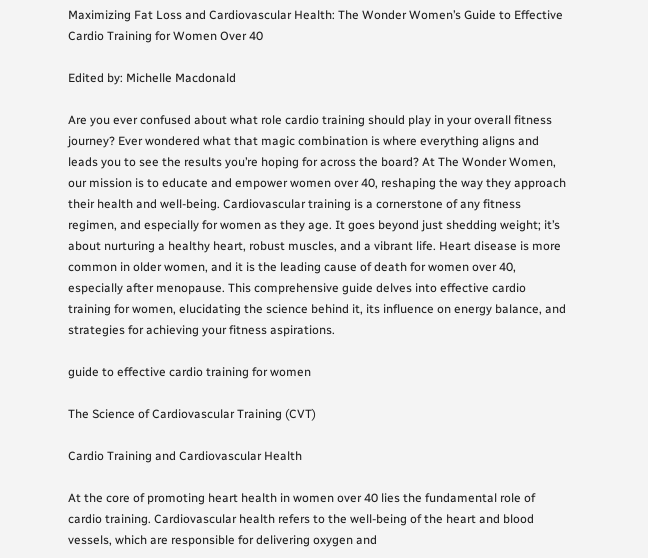Maximizing Fat Loss and Cardiovascular Health: The Wonder Women’s Guide to Effective Cardio Training for Women Over 40

Edited by: Michelle Macdonald

Are you ever confused about what role cardio training should play in your overall fitness journey? Ever wondered what that magic combination is where everything aligns and leads you to see the results you’re hoping for across the board? At The Wonder Women, our mission is to educate and empower women over 40, reshaping the way they approach their health and well-being. Cardiovascular training is a cornerstone of any fitness regimen, and especially for women as they age. It goes beyond just shedding weight; it’s about nurturing a healthy heart, robust muscles, and a vibrant life. Heart disease is more common in older women, and it is the leading cause of death for women over 40, especially after menopause. This comprehensive guide delves into effective cardio training for women, elucidating the science behind it, its influence on energy balance, and strategies for achieving your fitness aspirations.

guide to effective cardio training for women

The Science of Cardiovascular Training (CVT)

Cardio Training and Cardiovascular Health

At the core of promoting heart health in women over 40 lies the fundamental role of cardio training. Cardiovascular health refers to the well-being of the heart and blood vessels, which are responsible for delivering oxygen and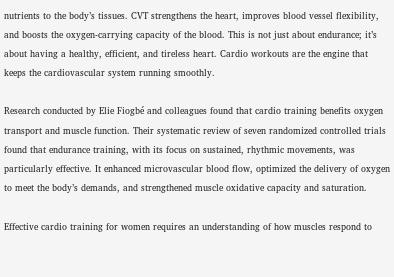nutrients to the body’s tissues. CVT strengthens the heart, improves blood vessel flexibility, and boosts the oxygen-carrying capacity of the blood. This is not just about endurance; it’s about having a healthy, efficient, and tireless heart. Cardio workouts are the engine that keeps the cardiovascular system running smoothly.

Research conducted by Elie Fiogbé and colleagues found that cardio training benefits oxygen transport and muscle function. Their systematic review of seven randomized controlled trials found that endurance training, with its focus on sustained, rhythmic movements, was particularly effective. It enhanced microvascular blood flow, optimized the delivery of oxygen to meet the body’s demands, and strengthened muscle oxidative capacity and saturation.

Effective cardio training for women requires an understanding of how muscles respond to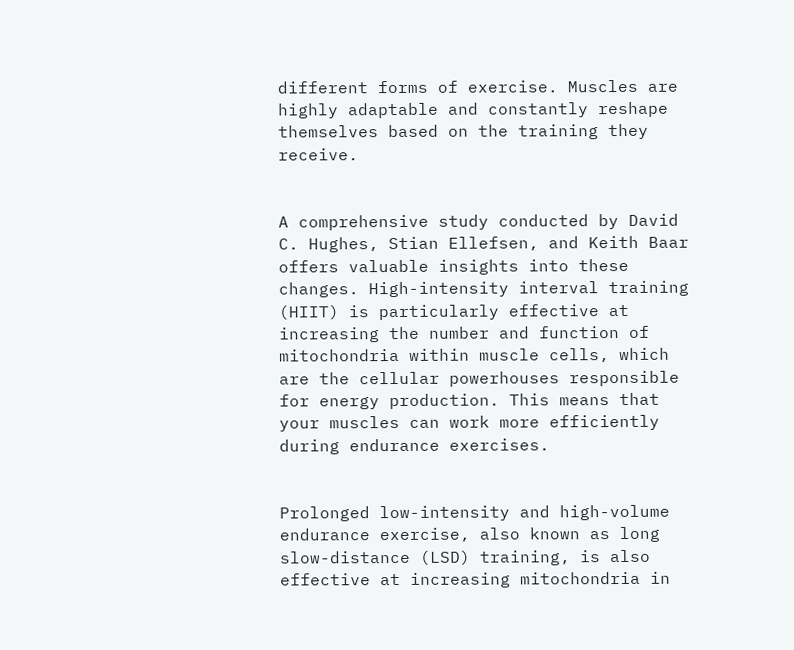different forms of exercise. Muscles are highly adaptable and constantly reshape themselves based on the training they receive.


A comprehensive study conducted by David C. Hughes, Stian Ellefsen, and Keith Baar offers valuable insights into these changes. High-intensity interval training (HIIT) is particularly effective at increasing the number and function of mitochondria within muscle cells, which are the cellular powerhouses responsible for energy production. This means that your muscles can work more efficiently during endurance exercises.


Prolonged low-intensity and high-volume endurance exercise, also known as long slow-distance (LSD) training, is also effective at increasing mitochondria in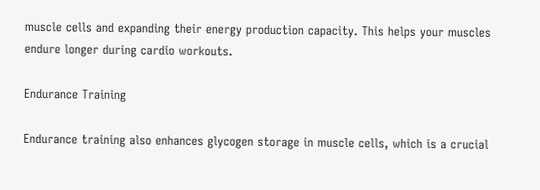muscle cells and expanding their energy production capacity. This helps your muscles endure longer during cardio workouts.

Endurance Training

Endurance training also enhances glycogen storage in muscle cells, which is a crucial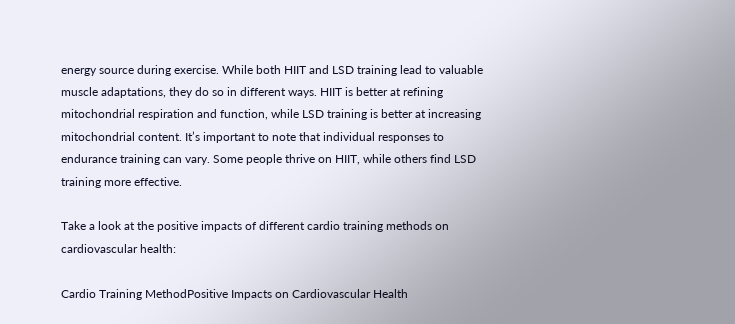energy source during exercise. While both HIIT and LSD training lead to valuable muscle adaptations, they do so in different ways. HIIT is better at refining mitochondrial respiration and function, while LSD training is better at increasing mitochondrial content. It’s important to note that individual responses to endurance training can vary. Some people thrive on HIIT, while others find LSD training more effective.

Take a look at the positive impacts of different cardio training methods on cardiovascular health:

Cardio Training MethodPositive Impacts on Cardiovascular Health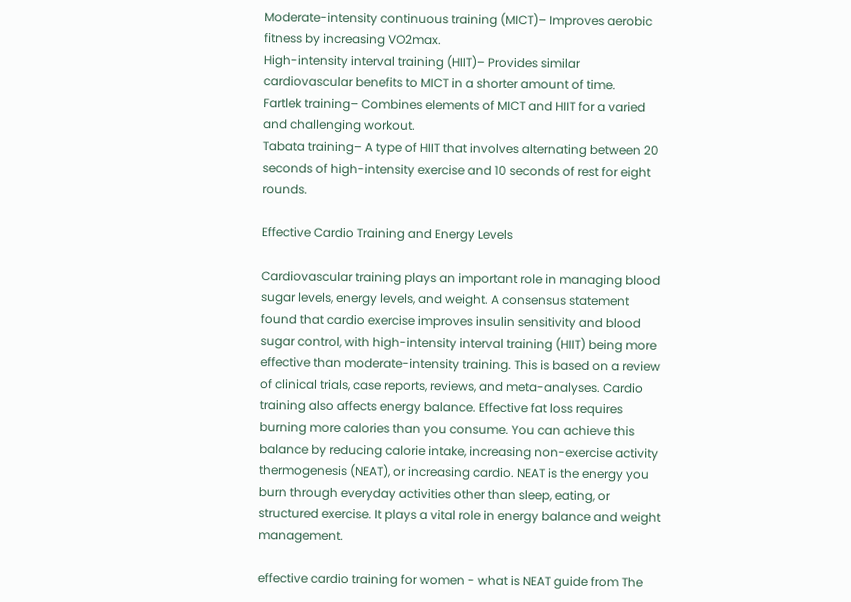Moderate-intensity continuous training (MICT)– Improves aerobic fitness by increasing VO2max.
High-intensity interval training (HIIT)– Provides similar cardiovascular benefits to MICT in a shorter amount of time.
Fartlek training– Combines elements of MICT and HIIT for a varied and challenging workout.
Tabata training– A type of HIIT that involves alternating between 20 seconds of high-intensity exercise and 10 seconds of rest for eight rounds.

Effective Cardio Training and Energy Levels

Cardiovascular training plays an important role in managing blood sugar levels, energy levels, and weight. A consensus statement found that cardio exercise improves insulin sensitivity and blood sugar control, with high-intensity interval training (HIIT) being more effective than moderate-intensity training. This is based on a review of clinical trials, case reports, reviews, and meta-analyses. Cardio training also affects energy balance. Effective fat loss requires burning more calories than you consume. You can achieve this balance by reducing calorie intake, increasing non-exercise activity thermogenesis (NEAT), or increasing cardio. NEAT is the energy you burn through everyday activities other than sleep, eating, or structured exercise. It plays a vital role in energy balance and weight management.

effective cardio training for women - what is NEAT guide from The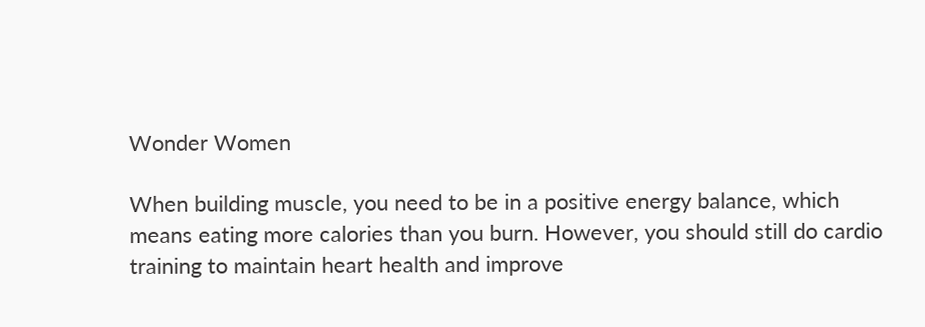Wonder Women

When building muscle, you need to be in a positive energy balance, which means eating more calories than you burn. However, you should still do cardio training to maintain heart health and improve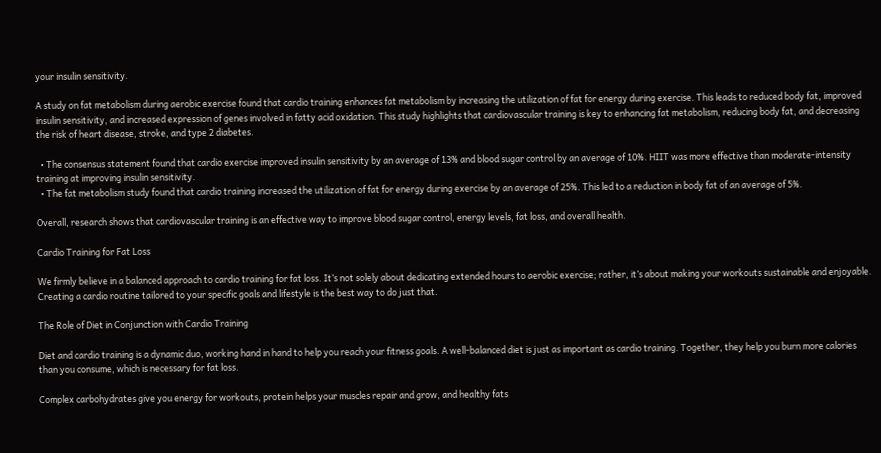your insulin sensitivity.

A study on fat metabolism during aerobic exercise found that cardio training enhances fat metabolism by increasing the utilization of fat for energy during exercise. This leads to reduced body fat, improved insulin sensitivity, and increased expression of genes involved in fatty acid oxidation. This study highlights that cardiovascular training is key to enhancing fat metabolism, reducing body fat, and decreasing the risk of heart disease, stroke, and type 2 diabetes.

  • The consensus statement found that cardio exercise improved insulin sensitivity by an average of 13% and blood sugar control by an average of 10%. HIIT was more effective than moderate-intensity training at improving insulin sensitivity.
  • The fat metabolism study found that cardio training increased the utilization of fat for energy during exercise by an average of 25%. This led to a reduction in body fat of an average of 5%.

Overall, research shows that cardiovascular training is an effective way to improve blood sugar control, energy levels, fat loss, and overall health.

Cardio Training for Fat Loss

We firmly believe in a balanced approach to cardio training for fat loss. It’s not solely about dedicating extended hours to aerobic exercise; rather, it’s about making your workouts sustainable and enjoyable. Creating a cardio routine tailored to your specific goals and lifestyle is the best way to do just that.

The Role of Diet in Conjunction with Cardio Training

Diet and cardio training is a dynamic duo, working hand in hand to help you reach your fitness goals. A well-balanced diet is just as important as cardio training. Together, they help you burn more calories than you consume, which is necessary for fat loss.

Complex carbohydrates give you energy for workouts, protein helps your muscles repair and grow, and healthy fats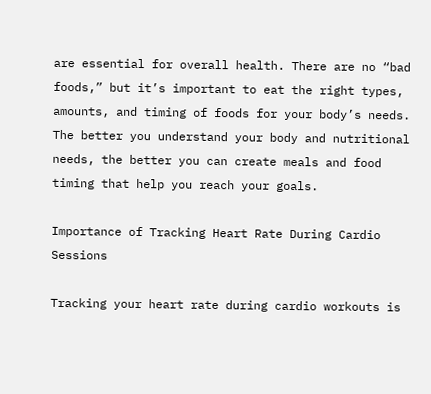are essential for overall health. There are no “bad foods,” but it’s important to eat the right types, amounts, and timing of foods for your body’s needs. The better you understand your body and nutritional needs, the better you can create meals and food timing that help you reach your goals.

Importance of Tracking Heart Rate During Cardio Sessions

Tracking your heart rate during cardio workouts is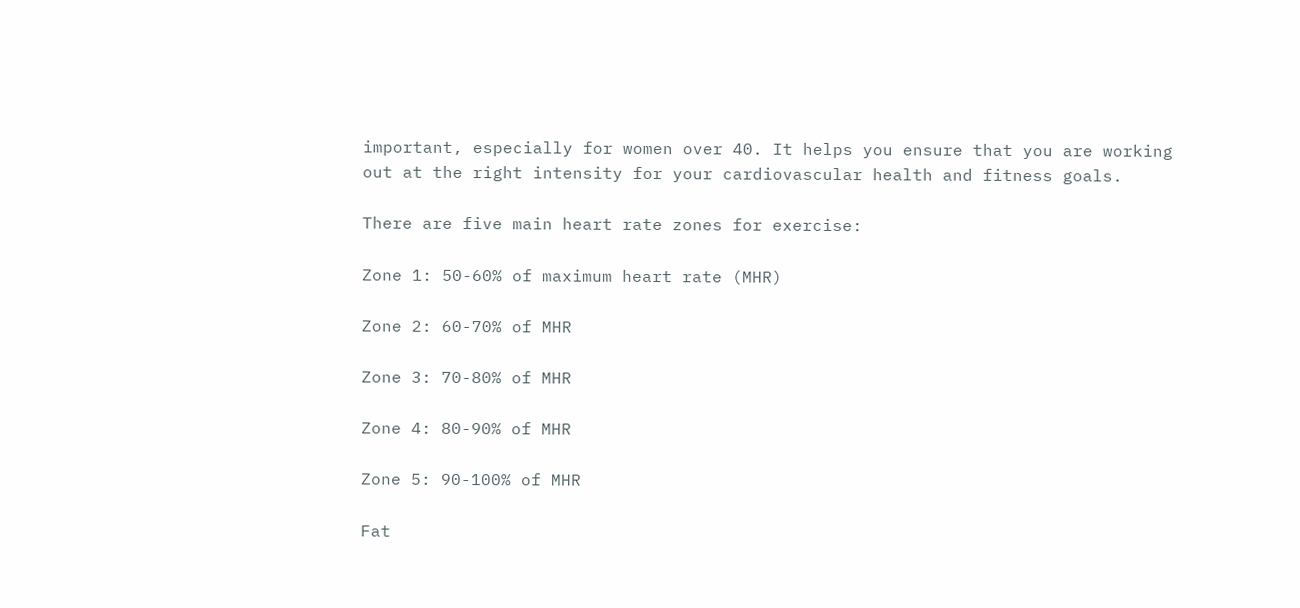important, especially for women over 40. It helps you ensure that you are working out at the right intensity for your cardiovascular health and fitness goals.

There are five main heart rate zones for exercise:

Zone 1: 50-60% of maximum heart rate (MHR)

Zone 2: 60-70% of MHR

Zone 3: 70-80% of MHR

Zone 4: 80-90% of MHR

Zone 5: 90-100% of MHR

Fat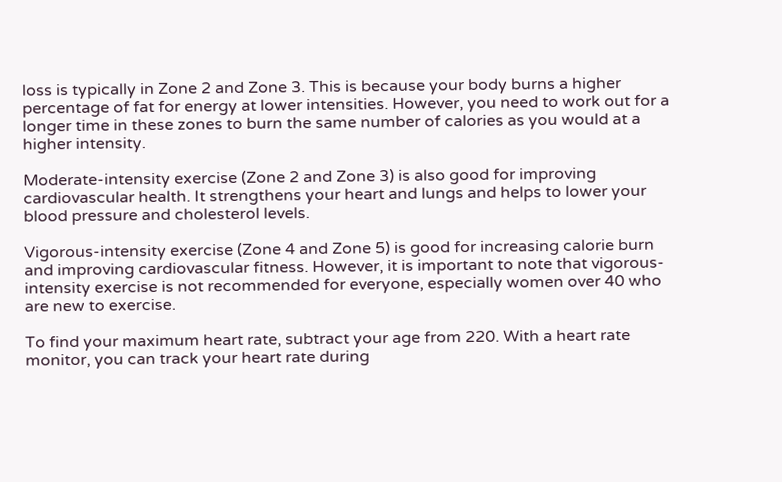loss is typically in Zone 2 and Zone 3. This is because your body burns a higher percentage of fat for energy at lower intensities. However, you need to work out for a longer time in these zones to burn the same number of calories as you would at a higher intensity.

Moderate-intensity exercise (Zone 2 and Zone 3) is also good for improving cardiovascular health. It strengthens your heart and lungs and helps to lower your blood pressure and cholesterol levels.

Vigorous-intensity exercise (Zone 4 and Zone 5) is good for increasing calorie burn and improving cardiovascular fitness. However, it is important to note that vigorous-intensity exercise is not recommended for everyone, especially women over 40 who are new to exercise.

To find your maximum heart rate, subtract your age from 220. With a heart rate monitor, you can track your heart rate during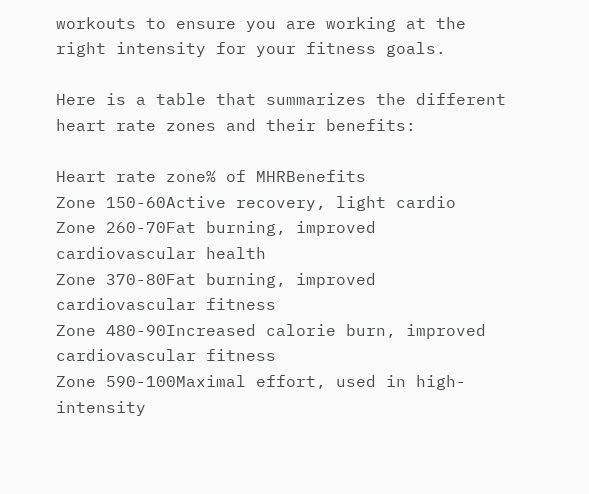workouts to ensure you are working at the right intensity for your fitness goals.

Here is a table that summarizes the different heart rate zones and their benefits:

Heart rate zone% of MHRBenefits
Zone 150-60Active recovery, light cardio
Zone 260-70Fat burning, improved cardiovascular health
Zone 370-80Fat burning, improved cardiovascular fitness
Zone 480-90Increased calorie burn, improved cardiovascular fitness
Zone 590-100Maximal effort, used in high-intensity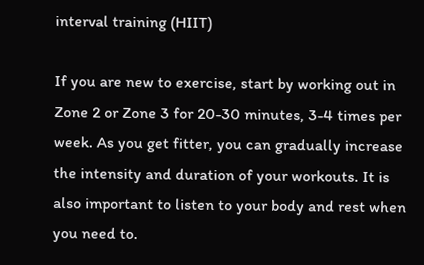interval training (HIIT)

If you are new to exercise, start by working out in Zone 2 or Zone 3 for 20-30 minutes, 3-4 times per week. As you get fitter, you can gradually increase the intensity and duration of your workouts. It is also important to listen to your body and rest when you need to.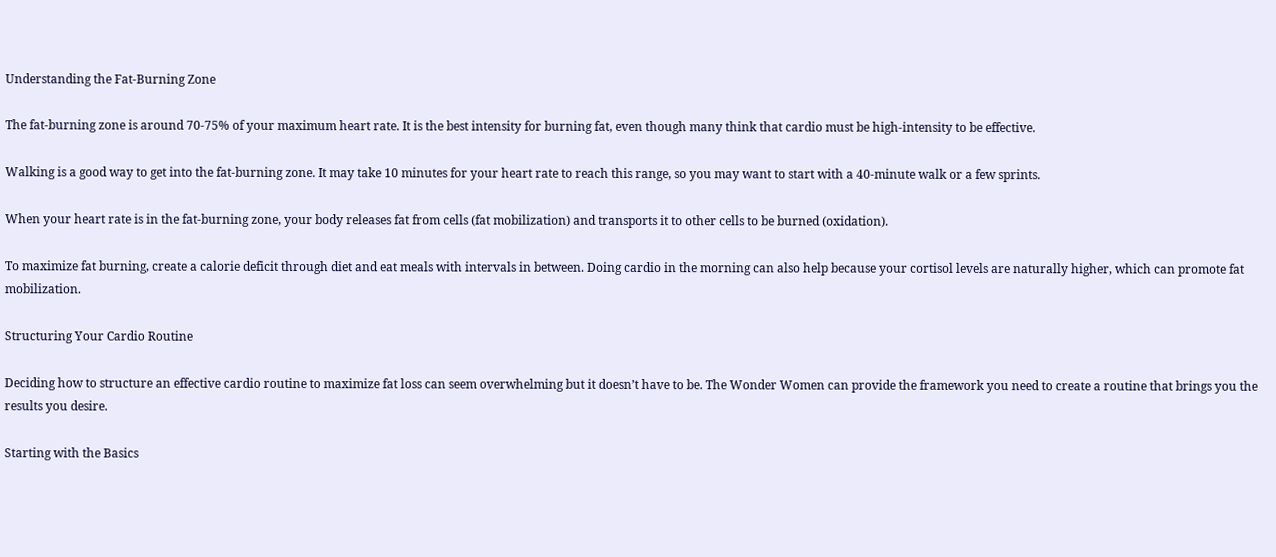Understanding the Fat-Burning Zone

The fat-burning zone is around 70-75% of your maximum heart rate. It is the best intensity for burning fat, even though many think that cardio must be high-intensity to be effective.

Walking is a good way to get into the fat-burning zone. It may take 10 minutes for your heart rate to reach this range, so you may want to start with a 40-minute walk or a few sprints.

When your heart rate is in the fat-burning zone, your body releases fat from cells (fat mobilization) and transports it to other cells to be burned (oxidation).

To maximize fat burning, create a calorie deficit through diet and eat meals with intervals in between. Doing cardio in the morning can also help because your cortisol levels are naturally higher, which can promote fat mobilization.

Structuring Your Cardio Routine

Deciding how to structure an effective cardio routine to maximize fat loss can seem overwhelming but it doesn’t have to be. The Wonder Women can provide the framework you need to create a routine that brings you the results you desire.

Starting with the Basics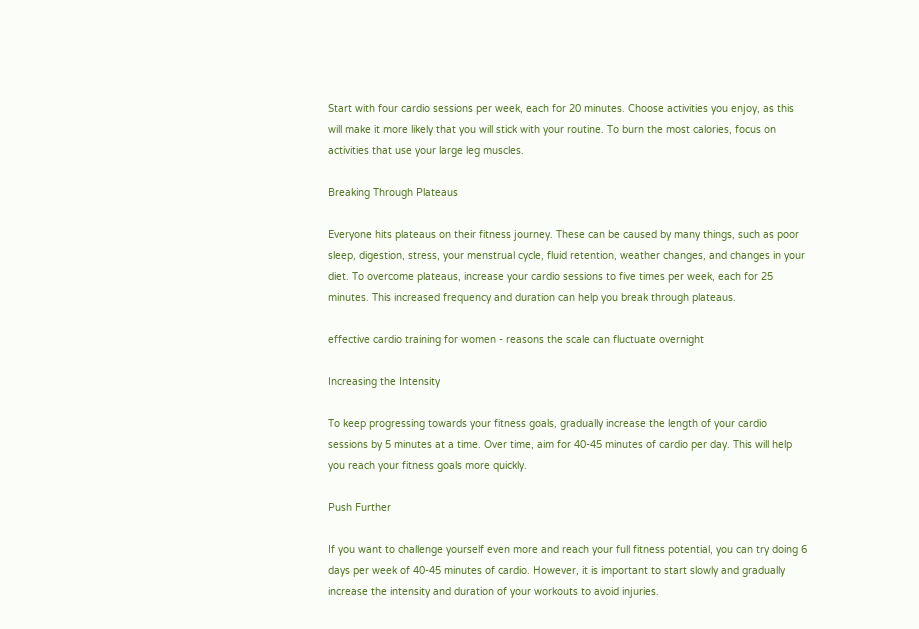Start with four cardio sessions per week, each for 20 minutes. Choose activities you enjoy, as this will make it more likely that you will stick with your routine. To burn the most calories, focus on activities that use your large leg muscles.

Breaking Through Plateaus

Everyone hits plateaus on their fitness journey. These can be caused by many things, such as poor sleep, digestion, stress, your menstrual cycle, fluid retention, weather changes, and changes in your diet. To overcome plateaus, increase your cardio sessions to five times per week, each for 25 minutes. This increased frequency and duration can help you break through plateaus.

effective cardio training for women - reasons the scale can fluctuate overnight

Increasing the Intensity

To keep progressing towards your fitness goals, gradually increase the length of your cardio sessions by 5 minutes at a time. Over time, aim for 40-45 minutes of cardio per day. This will help you reach your fitness goals more quickly.

Push Further

If you want to challenge yourself even more and reach your full fitness potential, you can try doing 6 days per week of 40-45 minutes of cardio. However, it is important to start slowly and gradually increase the intensity and duration of your workouts to avoid injuries.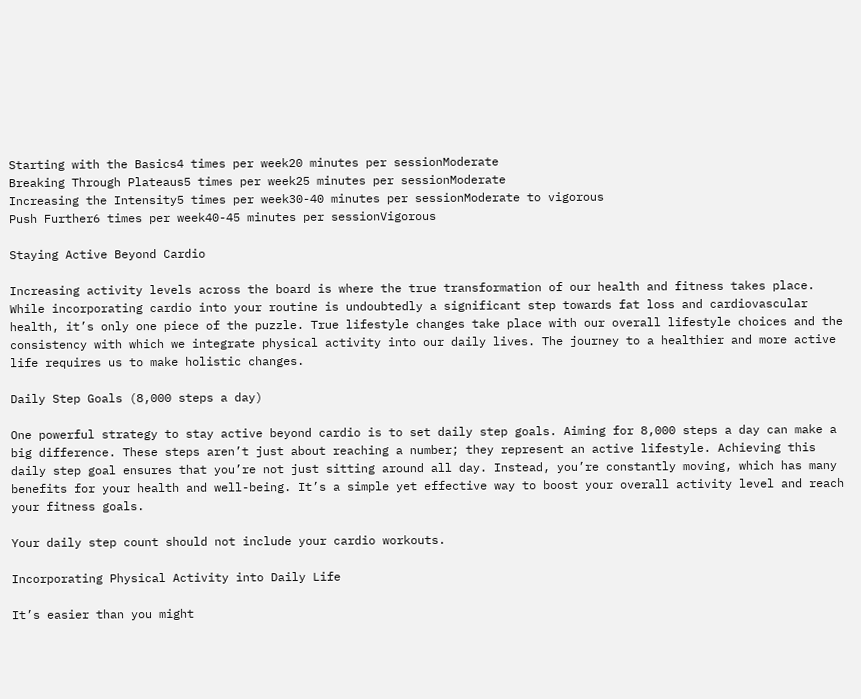Starting with the Basics4 times per week20 minutes per sessionModerate
Breaking Through Plateaus5 times per week25 minutes per sessionModerate
Increasing the Intensity5 times per week30-40 minutes per sessionModerate to vigorous
Push Further6 times per week40-45 minutes per sessionVigorous

Staying Active Beyond Cardio

Increasing activity levels across the board is where the true transformation of our health and fitness takes place. While incorporating cardio into your routine is undoubtedly a significant step towards fat loss and cardiovascular health, it’s only one piece of the puzzle. True lifestyle changes take place with our overall lifestyle choices and the consistency with which we integrate physical activity into our daily lives. The journey to a healthier and more active life requires us to make holistic changes.

Daily Step Goals (8,000 steps a day)

One powerful strategy to stay active beyond cardio is to set daily step goals. Aiming for 8,000 steps a day can make a big difference. These steps aren’t just about reaching a number; they represent an active lifestyle. Achieving this daily step goal ensures that you’re not just sitting around all day. Instead, you’re constantly moving, which has many benefits for your health and well-being. It’s a simple yet effective way to boost your overall activity level and reach your fitness goals.

Your daily step count should not include your cardio workouts.

Incorporating Physical Activity into Daily Life

It’s easier than you might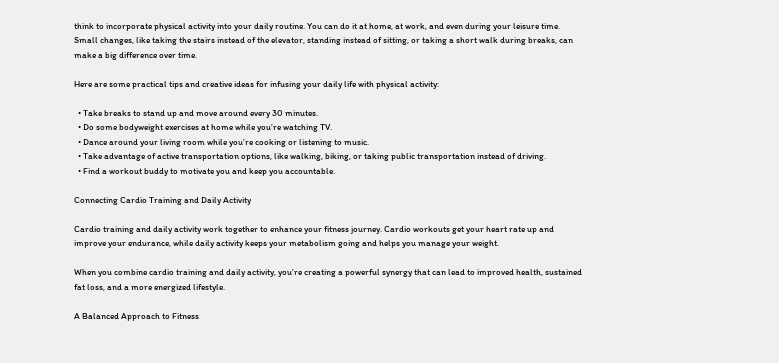think to incorporate physical activity into your daily routine. You can do it at home, at work, and even during your leisure time. Small changes, like taking the stairs instead of the elevator, standing instead of sitting, or taking a short walk during breaks, can make a big difference over time.

Here are some practical tips and creative ideas for infusing your daily life with physical activity:

  • Take breaks to stand up and move around every 30 minutes.
  • Do some bodyweight exercises at home while you’re watching TV.
  • Dance around your living room while you’re cooking or listening to music.
  • Take advantage of active transportation options, like walking, biking, or taking public transportation instead of driving.
  • Find a workout buddy to motivate you and keep you accountable.

Connecting Cardio Training and Daily Activity

Cardio training and daily activity work together to enhance your fitness journey. Cardio workouts get your heart rate up and improve your endurance, while daily activity keeps your metabolism going and helps you manage your weight.

When you combine cardio training and daily activity, you’re creating a powerful synergy that can lead to improved health, sustained fat loss, and a more energized lifestyle.

A Balanced Approach to Fitness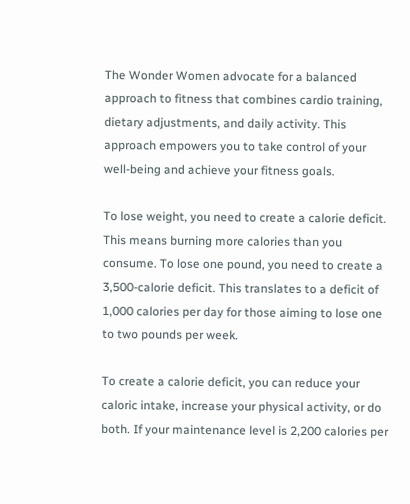The Wonder Women advocate for a balanced approach to fitness that combines cardio training, dietary adjustments, and daily activity. This approach empowers you to take control of your well-being and achieve your fitness goals.

To lose weight, you need to create a calorie deficit. This means burning more calories than you consume. To lose one pound, you need to create a 3,500-calorie deficit. This translates to a deficit of 1,000 calories per day for those aiming to lose one to two pounds per week.

To create a calorie deficit, you can reduce your caloric intake, increase your physical activity, or do both. If your maintenance level is 2,200 calories per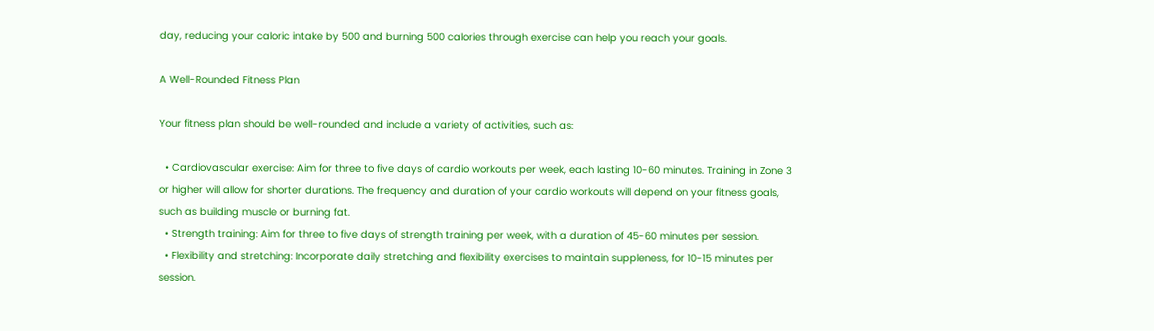day, reducing your caloric intake by 500 and burning 500 calories through exercise can help you reach your goals.

A Well-Rounded Fitness Plan

Your fitness plan should be well-rounded and include a variety of activities, such as:

  • Cardiovascular exercise: Aim for three to five days of cardio workouts per week, each lasting 10-60 minutes. Training in Zone 3 or higher will allow for shorter durations. The frequency and duration of your cardio workouts will depend on your fitness goals, such as building muscle or burning fat.
  • Strength training: Aim for three to five days of strength training per week, with a duration of 45-60 minutes per session.
  • Flexibility and stretching: Incorporate daily stretching and flexibility exercises to maintain suppleness, for 10-15 minutes per session.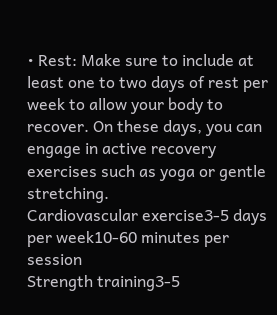• Rest: Make sure to include at least one to two days of rest per week to allow your body to recover. On these days, you can engage in active recovery exercises such as yoga or gentle stretching.
Cardiovascular exercise3-5 days per week10-60 minutes per session
Strength training3-5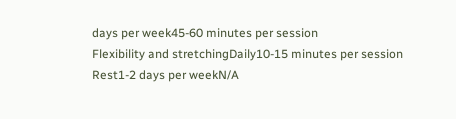days per week45-60 minutes per session
Flexibility and stretchingDaily10-15 minutes per session
Rest1-2 days per weekN/A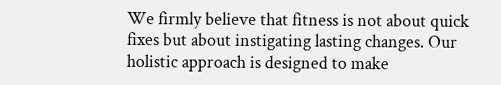We firmly believe that fitness is not about quick fixes but about instigating lasting changes. Our holistic approach is designed to make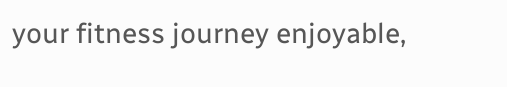your fitness journey enjoyable,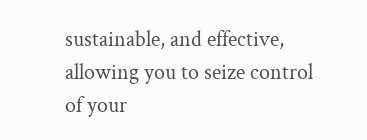sustainable, and effective, allowing you to seize control of your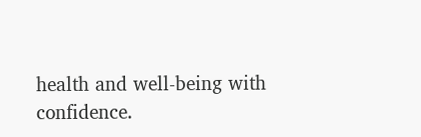health and well-being with confidence.